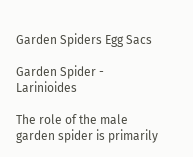Garden Spiders Egg Sacs

Garden Spider - Larinioides

The role of the male garden spider is primarily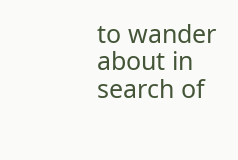to wander about in search of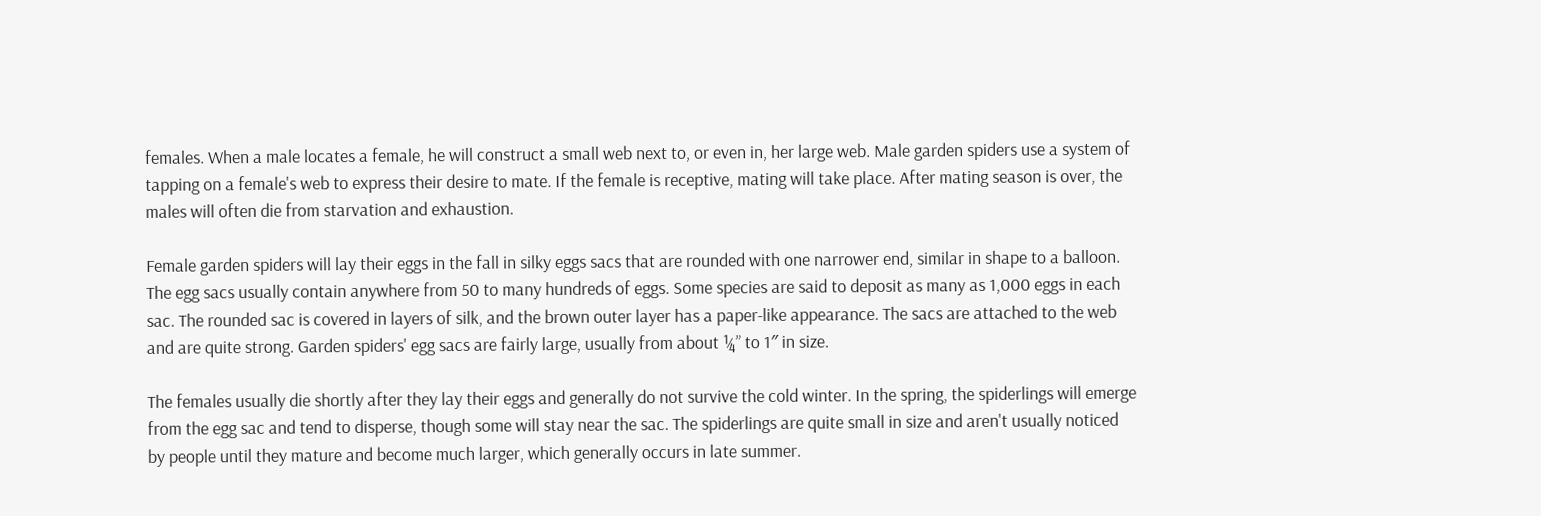females. When a male locates a female, he will construct a small web next to, or even in, her large web. Male garden spiders use a system of tapping on a female's web to express their desire to mate. If the female is receptive, mating will take place. After mating season is over, the males will often die from starvation and exhaustion.

Female garden spiders will lay their eggs in the fall in silky eggs sacs that are rounded with one narrower end, similar in shape to a balloon. The egg sacs usually contain anywhere from 50 to many hundreds of eggs. Some species are said to deposit as many as 1,000 eggs in each sac. The rounded sac is covered in layers of silk, and the brown outer layer has a paper-like appearance. The sacs are attached to the web and are quite strong. Garden spiders' egg sacs are fairly large, usually from about ¼” to 1″ in size.

The females usually die shortly after they lay their eggs and generally do not survive the cold winter. In the spring, the spiderlings will emerge from the egg sac and tend to disperse, though some will stay near the sac. The spiderlings are quite small in size and aren't usually noticed by people until they mature and become much larger, which generally occurs in late summer.